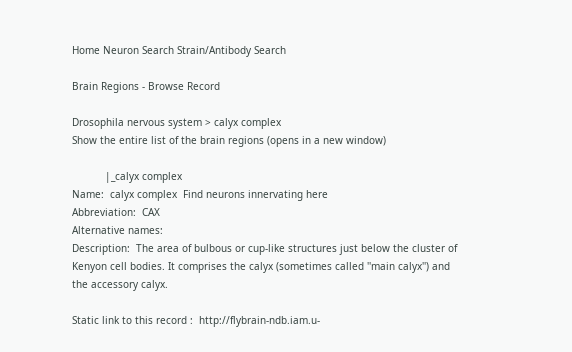Home Neuron Search Strain/Antibody Search

Brain Regions - Browse Record

Drosophila nervous system > calyx complex
Show the entire list of the brain regions (opens in a new window)

           |_calyx complex
Name:  calyx complex  Find neurons innervating here
Abbreviation:  CAX
Alternative names:
Description:  The area of bulbous or cup-like structures just below the cluster of Kenyon cell bodies. It comprises the calyx (sometimes called ''main calyx'') and the accessory calyx.

Static link to this record :  http://flybrain-ndb.iam.u-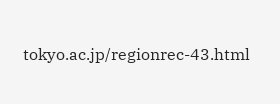tokyo.ac.jp/regionrec-43.html